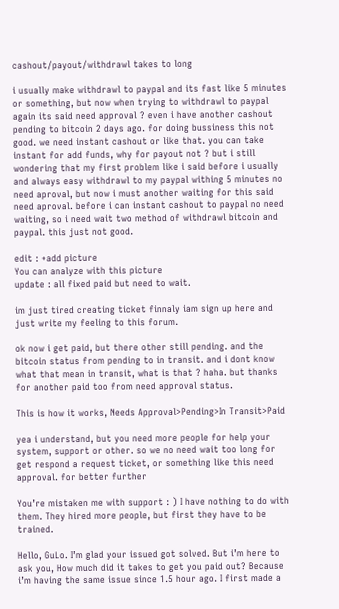cashout/payout/withdrawl takes to long

i usually make withdrawl to paypal and its fast like 5 minutes or something, but now when trying to withdrawl to paypal again its said need approval ? even i have another cashout pending to bitcoin 2 days ago. for doing bussiness this not good. we need instant cashout or like that. you can take instant for add funds, why for payout not ? but i still wondering that my first problem like i said before i usually and always easy withdrawl to my paypal withing 5 minutes no need aproval, but now i must another waiting for this said need aproval. before i can instant cashout to paypal no need waiting, so i need wait two method of withdrawl bitcoin and paypal. this just not good.

edit : +add picture
You can analyze with this picture
update : all fixed paid but need to wait.

im just tired creating ticket finnaly iam sign up here and just write my feeling to this forum.

ok now i get paid, but there other still pending. and the bitcoin status from pending to in transit. and i dont know what that mean in transit, what is that ? haha. but thanks for another paid too from need approval status.

This is how it works, Needs Approval>Pending>In Transit>Paid

yea i understand, but you need more people for help your system, support or other. so we no need wait too long for get respond a request ticket, or something like this need approval. for better further

You’re mistaken me with support : ) I have nothing to do with them. They hired more people, but first they have to be trained.

Hello, GuLo. I’m glad your issued got solved. But i’m here to ask you, How much did it takes to get you paid out? Because i’m having the same issue since 1.5 hour ago. I first made a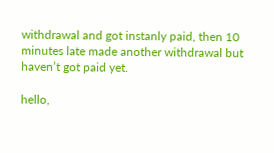withdrawal and got instanly paid, then 10 minutes late made another withdrawal but haven’t got paid yet.

hello,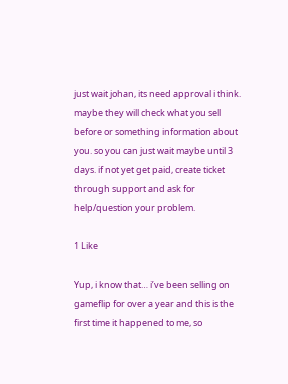just wait johan, its need approval i think. maybe they will check what you sell before or something information about you. so you can just wait maybe until 3 days. if not yet get paid, create ticket through support and ask for help/question your problem.

1 Like

Yup, i know that… i’ve been selling on gameflip for over a year and this is the first time it happened to me, so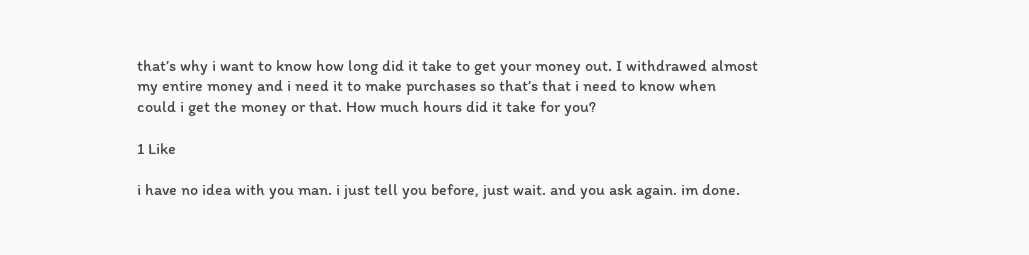that’s why i want to know how long did it take to get your money out. I withdrawed almost my entire money and i need it to make purchases so that’s that i need to know when could i get the money or that. How much hours did it take for you?

1 Like

i have no idea with you man. i just tell you before, just wait. and you ask again. im done.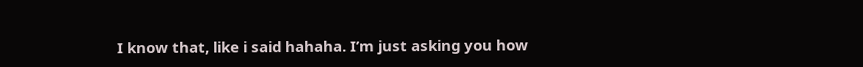I know that, like i said hahaha. I’m just asking you how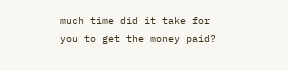much time did it take for you to get the money paid?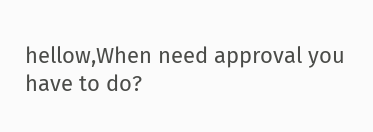hellow,When need approval you have to do?